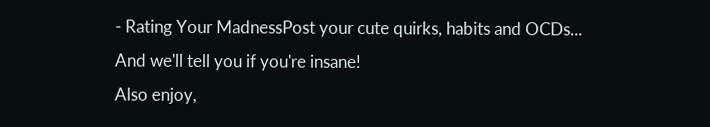- Rating Your MadnessPost your cute quirks, habits and OCDs...
And we'll tell you if you're insane!
Also enjoy,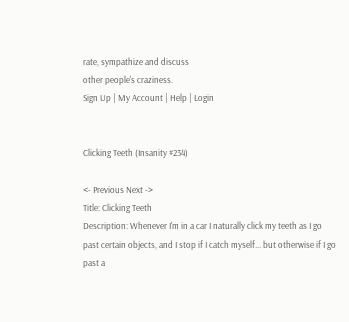rate, sympathize and discuss
other people's craziness.
Sign Up | My Account | Help | Login


Clicking Teeth (Insanity #234)

<- Previous Next ->
Title: Clicking Teeth
Description: Whenever I'm in a car I naturally click my teeth as I go past certain objects, and I stop if I catch myself... but otherwise if I go past a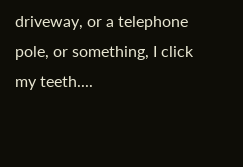driveway, or a telephone pole, or something, I click my teeth....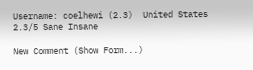Username: coelhewi (2.3)  United States
2.3/5 Sane Insane

New Comment (Show Form...)